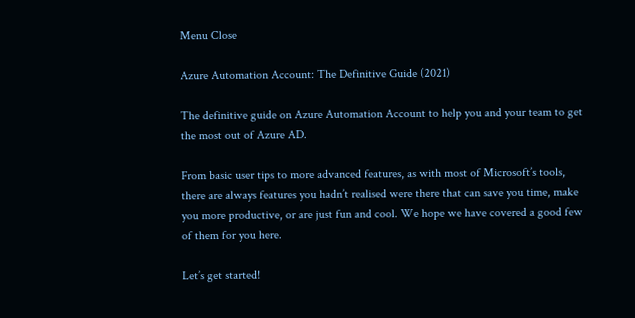Menu Close

Azure Automation Account: The Definitive Guide (2021)

The definitive guide on Azure Automation Account to help you and your team to get the most out of Azure AD.

From basic user tips to more advanced features, as with most of Microsoft’s tools, there are always features you hadn’t realised were there that can save you time, make you more productive, or are just fun and cool. We hope we have covered a good few of them for you here.

Let’s get started!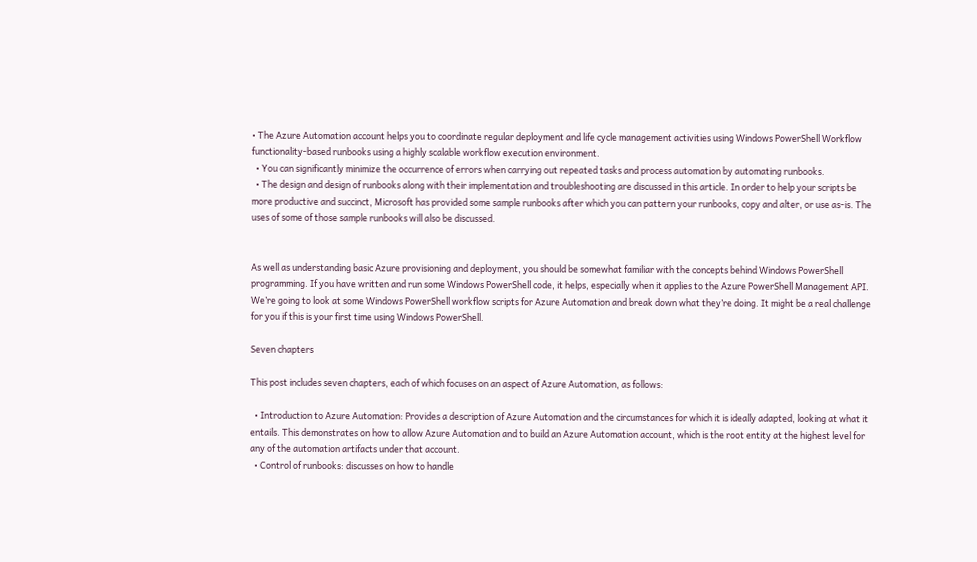• The Azure Automation account helps you to coordinate regular deployment and life cycle management activities using Windows PowerShell Workflow functionality-based runbooks using a highly scalable workflow execution environment.
  • You can significantly minimize the occurrence of errors when carrying out repeated tasks and process automation by automating runbooks.
  • The design and design of runbooks along with their implementation and troubleshooting are discussed in this article. In order to help your scripts be more productive and succinct, Microsoft has provided some sample runbooks after which you can pattern your runbooks, copy and alter, or use as-is. The uses of some of those sample runbooks will also be discussed.


As well as understanding basic Azure provisioning and deployment, you should be somewhat familiar with the concepts behind Windows PowerShell programming. If you have written and run some Windows PowerShell code, it helps, especially when it applies to the Azure PowerShell Management API. We’re going to look at some Windows PowerShell workflow scripts for Azure Automation and break down what they’re doing. It might be a real challenge for you if this is your first time using Windows PowerShell.

Seven chapters

This post includes seven chapters, each of which focuses on an aspect of Azure Automation, as follows:

  • Introduction to Azure Automation: Provides a description of Azure Automation and the circumstances for which it is ideally adapted, looking at what it entails. This demonstrates on how to allow Azure Automation and to build an Azure Automation account, which is the root entity at the highest level for any of the automation artifacts under that account.
  • Control of runbooks: discusses on how to handle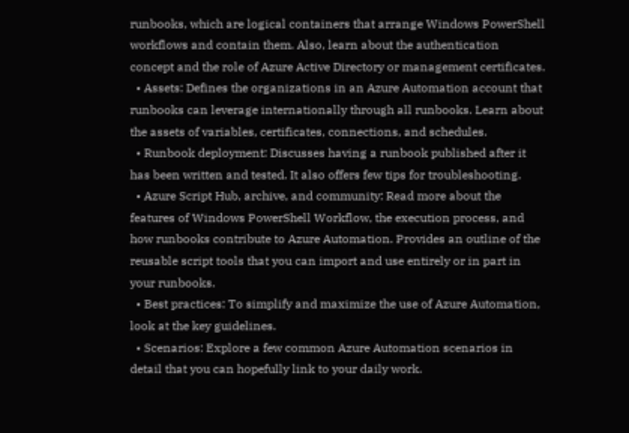runbooks, which are logical containers that arrange Windows PowerShell workflows and contain them. Also, learn about the authentication concept and the role of Azure Active Directory or management certificates.
  • Assets: Defines the organizations in an Azure Automation account that runbooks can leverage internationally through all runbooks. Learn about the assets of variables, certificates, connections, and schedules.
  • Runbook deployment: Discusses having a runbook published after it has been written and tested. It also offers few tips for troubleshooting.
  • Azure Script Hub, archive, and community: Read more about the features of Windows PowerShell Workflow, the execution process, and how runbooks contribute to Azure Automation. Provides an outline of the reusable script tools that you can import and use entirely or in part in your runbooks.
  • Best practices: To simplify and maximize the use of Azure Automation, look at the key guidelines.
  • Scenarios: Explore a few common Azure Automation scenarios in detail that you can hopefully link to your daily work.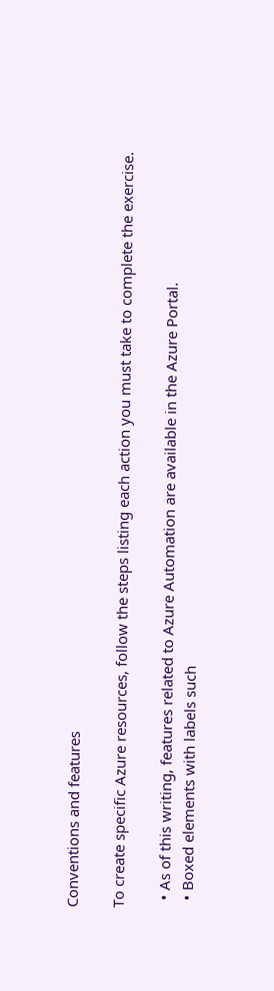Conventions and features

To create specific Azure resources, follow the steps listing each action you must take to complete the exercise.

  • As of this writing, features related to Azure Automation are available in the Azure Portal.
  • Boxed elements with labels such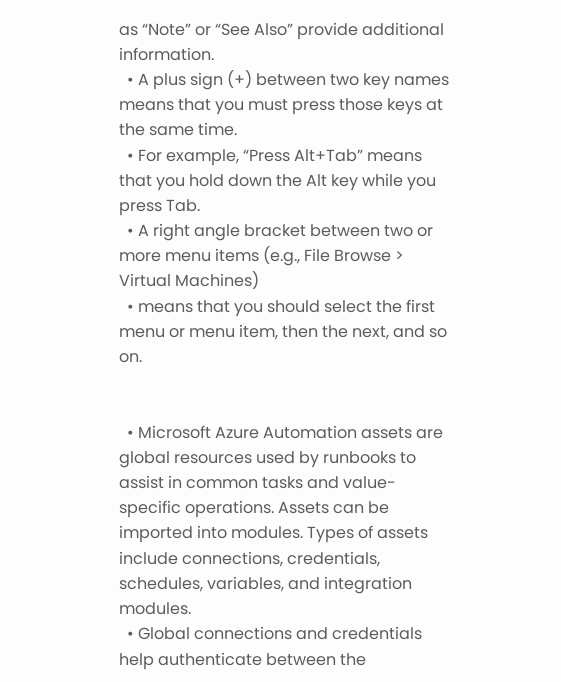as “Note” or “See Also” provide additional information.
  • A plus sign (+) between two key names means that you must press those keys at the same time.
  • For example, “Press Alt+Tab” means that you hold down the Alt key while you press Tab.
  • A right angle bracket between two or more menu items (e.g., File Browse > Virtual Machines)
  • means that you should select the first menu or menu item, then the next, and so on.


  • Microsoft Azure Automation assets are global resources used by runbooks to assist in common tasks and value-specific operations. Assets can be imported into modules. Types of assets include connections, credentials, schedules, variables, and integration modules.
  • Global connections and credentials help authenticate between the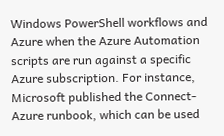Windows PowerShell workflows and Azure when the Azure Automation scripts are run against a specific Azure subscription. For instance, Microsoft published the Connect-Azure runbook, which can be used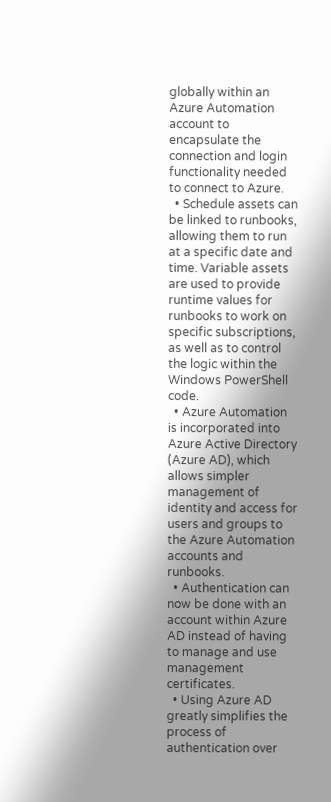globally within an Azure Automation account to encapsulate the connection and login functionality needed to connect to Azure.
  • Schedule assets can be linked to runbooks, allowing them to run at a specific date and time. Variable assets are used to provide runtime values for runbooks to work on specific subscriptions, as well as to control the logic within the Windows PowerShell code.
  • Azure Automation is incorporated into Azure Active Directory (Azure AD), which allows simpler management of identity and access for users and groups to the Azure Automation accounts and runbooks.
  • Authentication can now be done with an account within Azure AD instead of having to manage and use management certificates.
  • Using Azure AD greatly simplifies the process of authentication over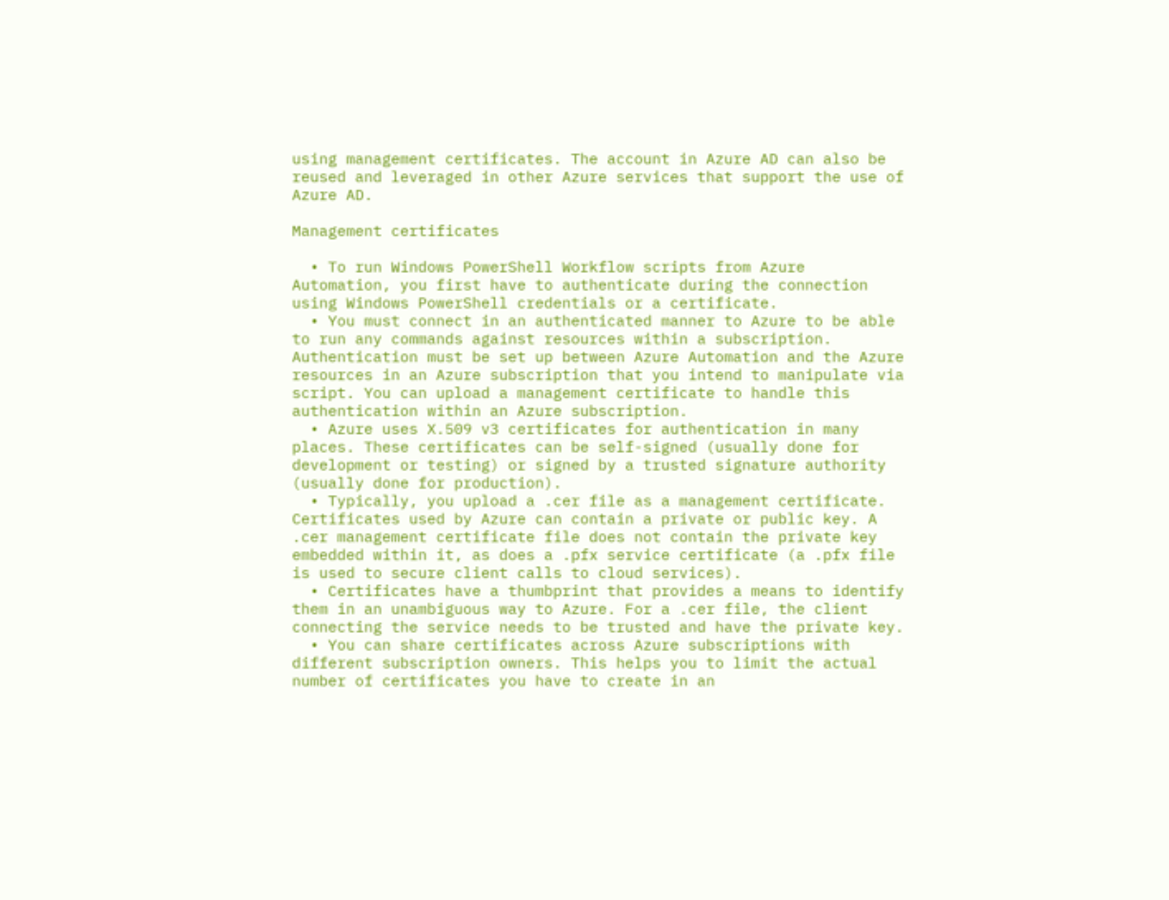using management certificates. The account in Azure AD can also be reused and leveraged in other Azure services that support the use of Azure AD.

Management certificates

  • To run Windows PowerShell Workflow scripts from Azure Automation, you first have to authenticate during the connection using Windows PowerShell credentials or a certificate.
  • You must connect in an authenticated manner to Azure to be able to run any commands against resources within a subscription. Authentication must be set up between Azure Automation and the Azure resources in an Azure subscription that you intend to manipulate via script. You can upload a management certificate to handle this authentication within an Azure subscription.
  • Azure uses X.509 v3 certificates for authentication in many places. These certificates can be self-signed (usually done for development or testing) or signed by a trusted signature authority (usually done for production).
  • Typically, you upload a .cer file as a management certificate. Certificates used by Azure can contain a private or public key. A .cer management certificate file does not contain the private key embedded within it, as does a .pfx service certificate (a .pfx file is used to secure client calls to cloud services).
  • Certificates have a thumbprint that provides a means to identify them in an unambiguous way to Azure. For a .cer file, the client connecting the service needs to be trusted and have the private key.
  • You can share certificates across Azure subscriptions with different subscription owners. This helps you to limit the actual number of certificates you have to create in an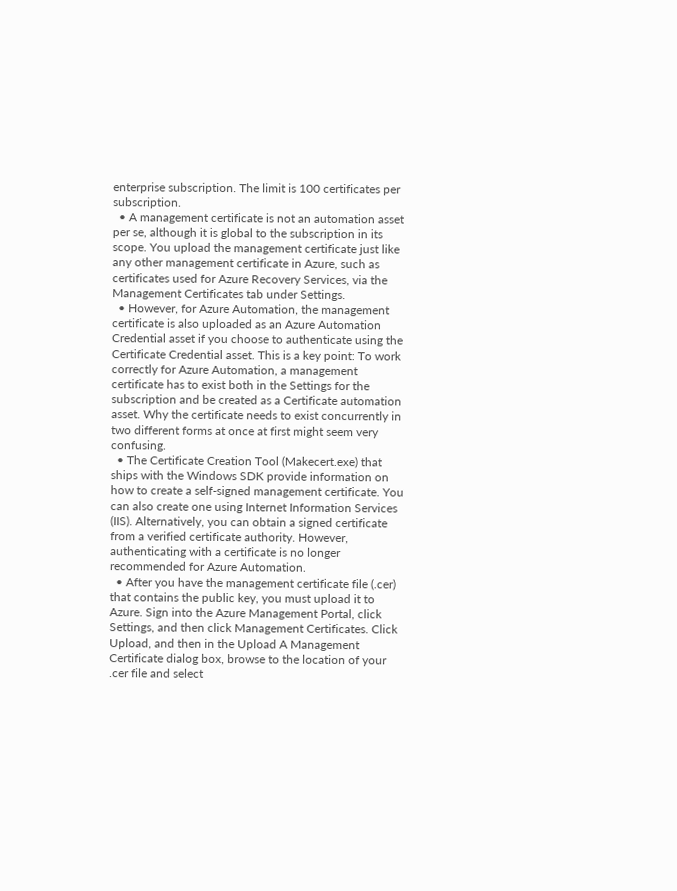enterprise subscription. The limit is 100 certificates per subscription.
  • A management certificate is not an automation asset per se, although it is global to the subscription in its scope. You upload the management certificate just like any other management certificate in Azure, such as certificates used for Azure Recovery Services, via the Management Certificates tab under Settings.
  • However, for Azure Automation, the management certificate is also uploaded as an Azure Automation Credential asset if you choose to authenticate using the Certificate Credential asset. This is a key point: To work correctly for Azure Automation, a management certificate has to exist both in the Settings for the subscription and be created as a Certificate automation asset. Why the certificate needs to exist concurrently in two different forms at once at first might seem very confusing.
  • The Certificate Creation Tool (Makecert.exe) that ships with the Windows SDK provide information on how to create a self-signed management certificate. You can also create one using Internet Information Services (IIS). Alternatively, you can obtain a signed certificate from a verified certificate authority. However, authenticating with a certificate is no longer recommended for Azure Automation.
  • After you have the management certificate file (.cer) that contains the public key, you must upload it to Azure. Sign into the Azure Management Portal, click Settings, and then click Management Certificates. Click Upload, and then in the Upload A Management Certificate dialog box, browse to the location of your .cer file and select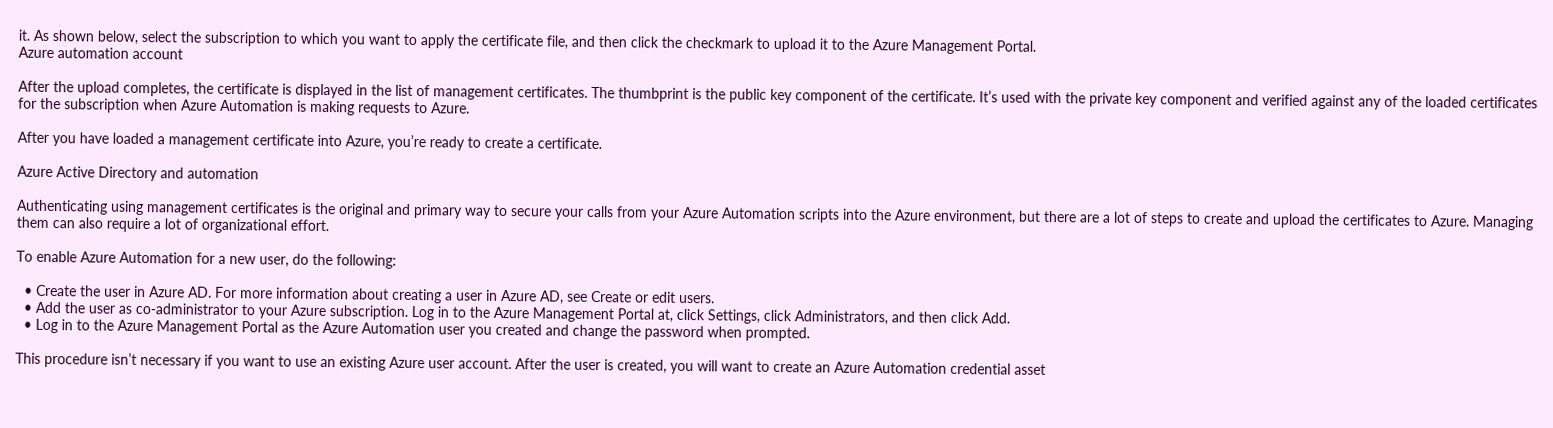it. As shown below, select the subscription to which you want to apply the certificate file, and then click the checkmark to upload it to the Azure Management Portal.
Azure automation account

After the upload completes, the certificate is displayed in the list of management certificates. The thumbprint is the public key component of the certificate. It’s used with the private key component and verified against any of the loaded certificates for the subscription when Azure Automation is making requests to Azure.

After you have loaded a management certificate into Azure, you’re ready to create a certificate.

Azure Active Directory and automation

Authenticating using management certificates is the original and primary way to secure your calls from your Azure Automation scripts into the Azure environment, but there are a lot of steps to create and upload the certificates to Azure. Managing them can also require a lot of organizational effort.

To enable Azure Automation for a new user, do the following:

  • Create the user in Azure AD. For more information about creating a user in Azure AD, see Create or edit users.
  • Add the user as co-administrator to your Azure subscription. Log in to the Azure Management Portal at, click Settings, click Administrators, and then click Add.
  • Log in to the Azure Management Portal as the Azure Automation user you created and change the password when prompted.

This procedure isn’t necessary if you want to use an existing Azure user account. After the user is created, you will want to create an Azure Automation credential asset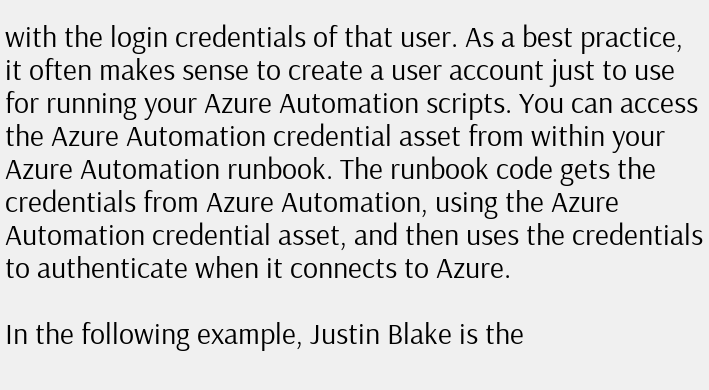with the login credentials of that user. As a best practice, it often makes sense to create a user account just to use for running your Azure Automation scripts. You can access the Azure Automation credential asset from within your Azure Automation runbook. The runbook code gets the credentials from Azure Automation, using the Azure Automation credential asset, and then uses the credentials to authenticate when it connects to Azure.

In the following example, Justin Blake is the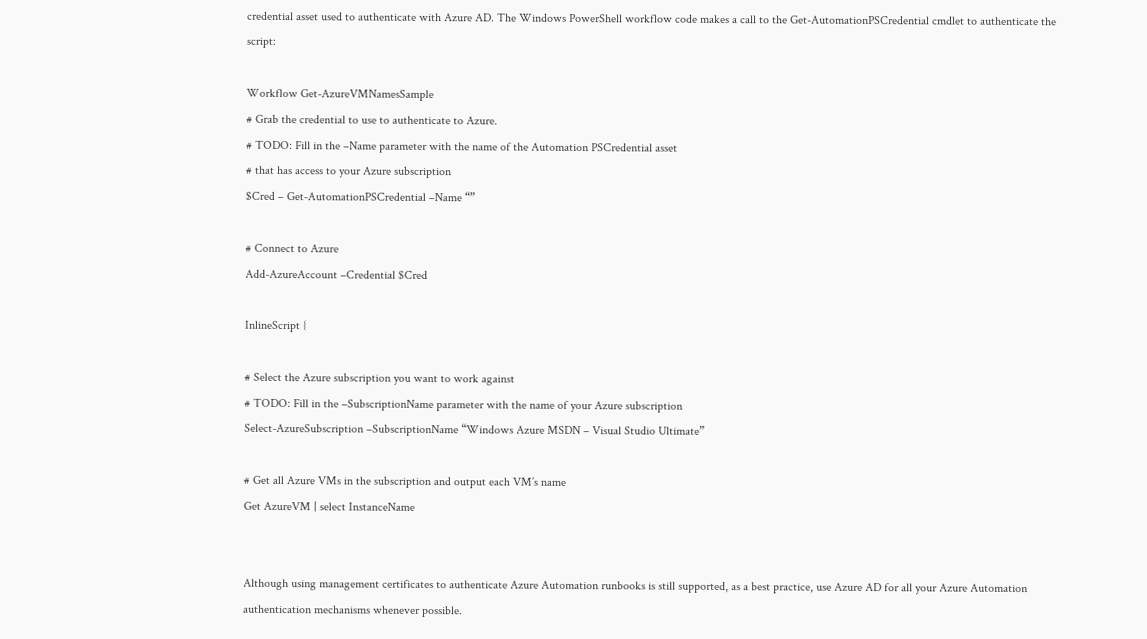credential asset used to authenticate with Azure AD. The Windows PowerShell workflow code makes a call to the Get-AutomationPSCredential cmdlet to authenticate the script:

Workflow Get-AzureVMNamesSample
# Grab the credential to use to authenticate to Azure.
# TODO: Fill in the –Name parameter with the name of the Automation PSCredential asset
# that has access to your Azure subscription
$Cred – Get-AutomationPSCredential –Name “”

# Connect to Azure
Add-AzureAccount –Credential $Cred

InlineScript {

# Select the Azure subscription you want to work against
# TODO: Fill in the –SubscriptionName parameter with the name of your Azure subscription
Select-AzureSubscription –SubscriptionName “Windows Azure MSDN – Visual Studio Ultimate”

# Get all Azure VMs in the subscription and output each VM’s name
Get AzureVM | select InstanceName


Although using management certificates to authenticate Azure Automation runbooks is still supported, as a best practice, use Azure AD for all your Azure Automation authentication mechanisms whenever possible.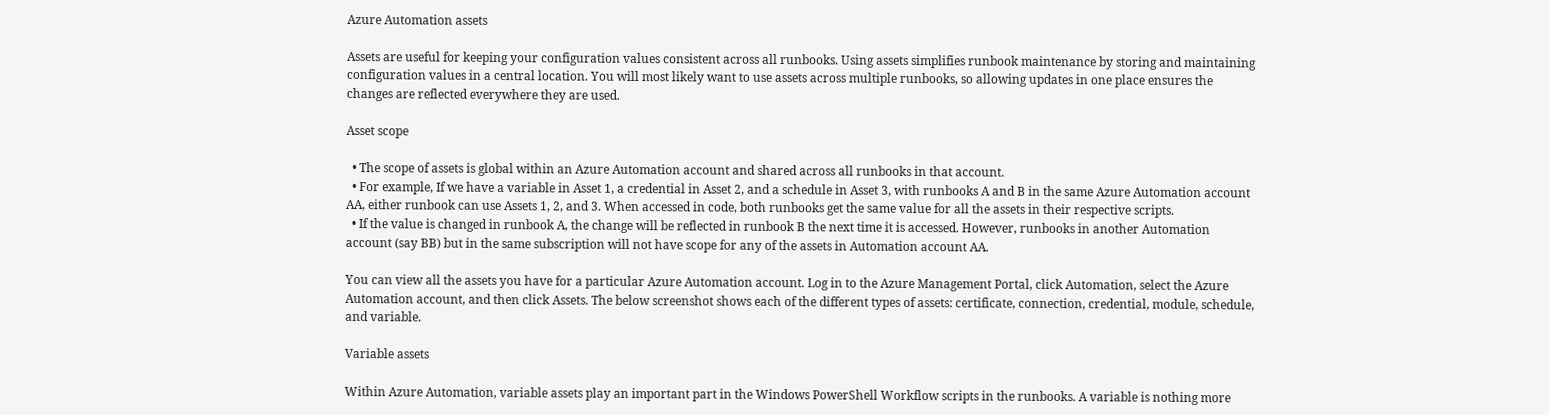Azure Automation assets

Assets are useful for keeping your configuration values consistent across all runbooks. Using assets simplifies runbook maintenance by storing and maintaining configuration values in a central location. You will most likely want to use assets across multiple runbooks, so allowing updates in one place ensures the changes are reflected everywhere they are used.

Asset scope

  • The scope of assets is global within an Azure Automation account and shared across all runbooks in that account.
  • For example, If we have a variable in Asset 1, a credential in Asset 2, and a schedule in Asset 3, with runbooks A and B in the same Azure Automation account AA, either runbook can use Assets 1, 2, and 3. When accessed in code, both runbooks get the same value for all the assets in their respective scripts.
  • If the value is changed in runbook A, the change will be reflected in runbook B the next time it is accessed. However, runbooks in another Automation account (say BB) but in the same subscription will not have scope for any of the assets in Automation account AA.

You can view all the assets you have for a particular Azure Automation account. Log in to the Azure Management Portal, click Automation, select the Azure Automation account, and then click Assets. The below screenshot shows each of the different types of assets: certificate, connection, credential, module, schedule, and variable.

Variable assets

Within Azure Automation, variable assets play an important part in the Windows PowerShell Workflow scripts in the runbooks. A variable is nothing more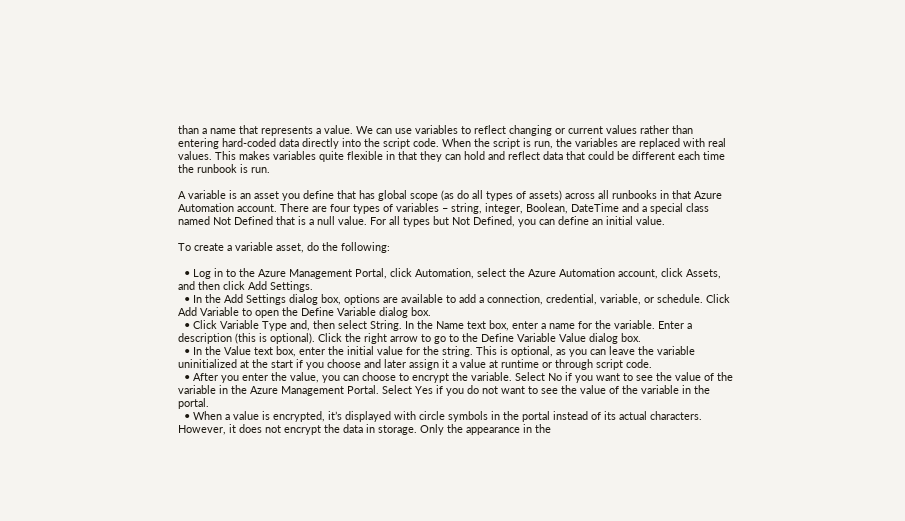than a name that represents a value. We can use variables to reflect changing or current values rather than entering hard-coded data directly into the script code. When the script is run, the variables are replaced with real values. This makes variables quite flexible in that they can hold and reflect data that could be different each time the runbook is run.

A variable is an asset you define that has global scope (as do all types of assets) across all runbooks in that Azure Automation account. There are four types of variables – string, integer, Boolean, DateTime and a special class named Not Defined that is a null value. For all types but Not Defined, you can define an initial value.

To create a variable asset, do the following:

  • Log in to the Azure Management Portal, click Automation, select the Azure Automation account, click Assets, and then click Add Settings.
  • In the Add Settings dialog box, options are available to add a connection, credential, variable, or schedule. Click Add Variable to open the Define Variable dialog box.
  • Click Variable Type and, then select String. In the Name text box, enter a name for the variable. Enter a description (this is optional). Click the right arrow to go to the Define Variable Value dialog box.
  • In the Value text box, enter the initial value for the string. This is optional, as you can leave the variable uninitialized at the start if you choose and later assign it a value at runtime or through script code.
  • After you enter the value, you can choose to encrypt the variable. Select No if you want to see the value of the variable in the Azure Management Portal. Select Yes if you do not want to see the value of the variable in the portal.
  • When a value is encrypted, it’s displayed with circle symbols in the portal instead of its actual characters. However, it does not encrypt the data in storage. Only the appearance in the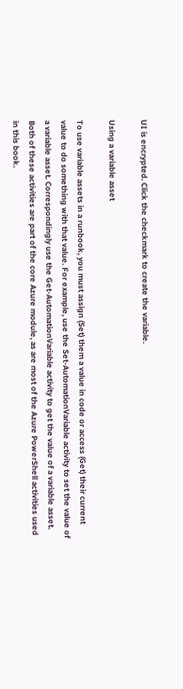UI is encrypted. Click the checkmark to create the variable.

Using a variable asset

To use variable assets in a runbook, you must assign (Set) them a value in code or access (Get) their current value to do something with that value. For example, use the Set-AutomationVariable activity to set the value of a variable asset. Correspondingly use the Get-AutomationVariable activity to get the value of a variable asset. Both of these activities are part of the core Azure module, as are most of the Azure PowerShell activities used in this book.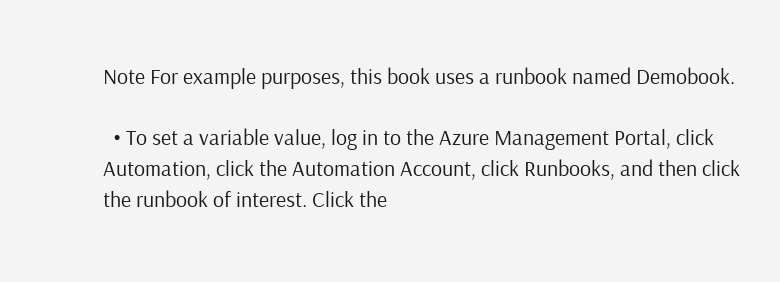Note For example purposes, this book uses a runbook named Demobook.

  • To set a variable value, log in to the Azure Management Portal, click Automation, click the Automation Account, click Runbooks, and then click the runbook of interest. Click the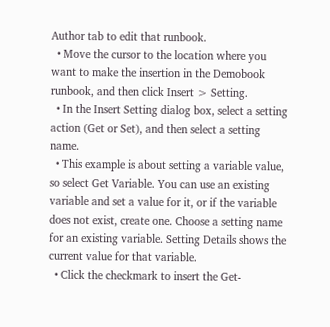Author tab to edit that runbook.
  • Move the cursor to the location where you want to make the insertion in the Demobook runbook, and then click Insert > Setting.
  • In the Insert Setting dialog box, select a setting action (Get or Set), and then select a setting name.
  • This example is about setting a variable value, so select Get Variable. You can use an existing variable and set a value for it, or if the variable does not exist, create one. Choose a setting name for an existing variable. Setting Details shows the current value for that variable.
  • Click the checkmark to insert the Get-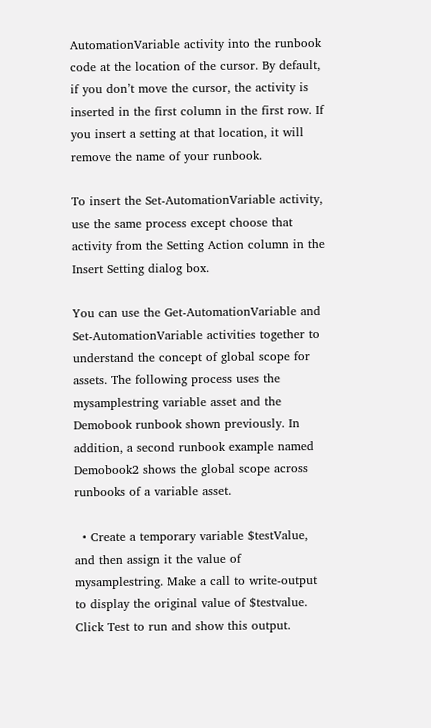AutomationVariable activity into the runbook code at the location of the cursor. By default, if you don’t move the cursor, the activity is inserted in the first column in the first row. If you insert a setting at that location, it will remove the name of your runbook.

To insert the Set-AutomationVariable activity, use the same process except choose that activity from the Setting Action column in the Insert Setting dialog box.

You can use the Get-AutomationVariable and Set-AutomationVariable activities together to understand the concept of global scope for assets. The following process uses the mysamplestring variable asset and the Demobook runbook shown previously. In addition, a second runbook example named Demobook2 shows the global scope across runbooks of a variable asset.

  • Create a temporary variable $testValue, and then assign it the value of mysamplestring. Make a call to write-output to display the original value of $testvalue. Click Test to run and show this output.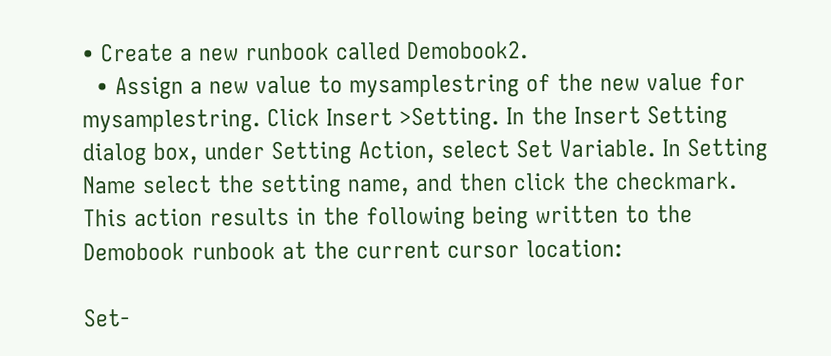• Create a new runbook called Demobook2.
  • Assign a new value to mysamplestring of the new value for mysamplestring. Click Insert >Setting. In the Insert Setting dialog box, under Setting Action, select Set Variable. In Setting Name select the setting name, and then click the checkmark. This action results in the following being written to the Demobook runbook at the current cursor location:

Set-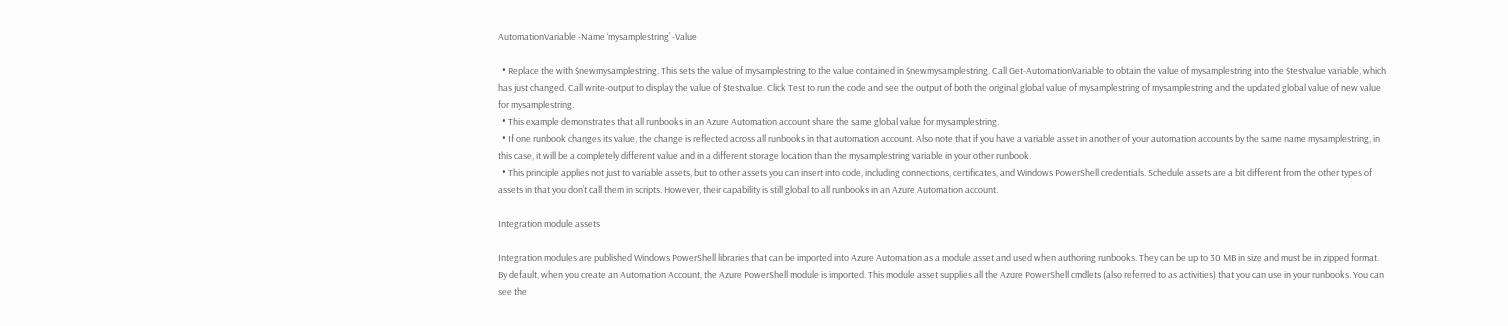AutomationVariable -Name ‘mysamplestring’ -Value

  • Replace the with $newmysamplestring. This sets the value of mysamplestring to the value contained in $newmysamplestring. Call Get-AutomationVariable to obtain the value of mysamplestring into the $testvalue variable, which has just changed. Call write-output to display the value of $testvalue. Click Test to run the code and see the output of both the original global value of mysamplestring of mysamplestring and the updated global value of new value for mysamplestring.
  • This example demonstrates that all runbooks in an Azure Automation account share the same global value for mysamplestring.
  • If one runbook changes its value, the change is reflected across all runbooks in that automation account. Also note that if you have a variable asset in another of your automation accounts by the same name mysamplestring, in this case, it will be a completely different value and in a different storage location than the mysamplestring variable in your other runbook.
  • This principle applies not just to variable assets, but to other assets you can insert into code, including connections, certificates, and Windows PowerShell credentials. Schedule assets are a bit different from the other types of assets in that you don’t call them in scripts. However, their capability is still global to all runbooks in an Azure Automation account.

Integration module assets

Integration modules are published Windows PowerShell libraries that can be imported into Azure Automation as a module asset and used when authoring runbooks. They can be up to 30 MB in size and must be in zipped format. By default, when you create an Automation Account, the Azure PowerShell module is imported. This module asset supplies all the Azure PowerShell cmdlets (also referred to as activities) that you can use in your runbooks. You can see the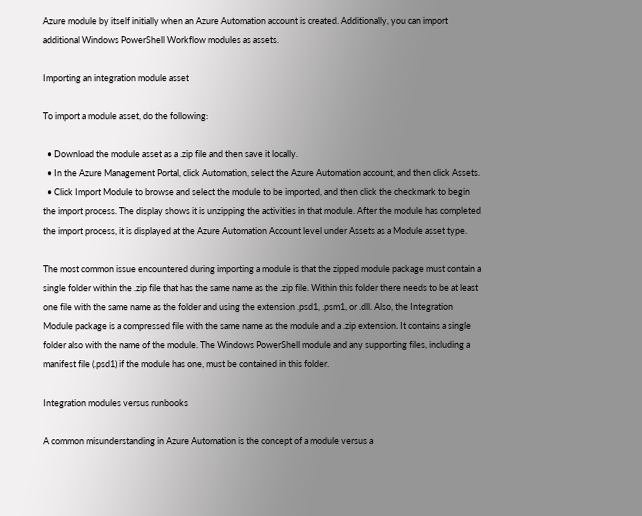Azure module by itself initially when an Azure Automation account is created. Additionally, you can import additional Windows PowerShell Workflow modules as assets.

Importing an integration module asset

To import a module asset, do the following:

  • Download the module asset as a .zip file and then save it locally.
  • In the Azure Management Portal, click Automation, select the Azure Automation account, and then click Assets.
  • Click Import Module to browse and select the module to be imported, and then click the checkmark to begin the import process. The display shows it is unzipping the activities in that module. After the module has completed the import process, it is displayed at the Azure Automation Account level under Assets as a Module asset type.

The most common issue encountered during importing a module is that the zipped module package must contain a single folder within the .zip file that has the same name as the .zip file. Within this folder there needs to be at least one file with the same name as the folder and using the extension .psd1, .psm1, or .dll. Also, the Integration Module package is a compressed file with the same name as the module and a .zip extension. It contains a single folder also with the name of the module. The Windows PowerShell module and any supporting files, including a manifest file (.psd1) if the module has one, must be contained in this folder.

Integration modules versus runbooks

A common misunderstanding in Azure Automation is the concept of a module versus a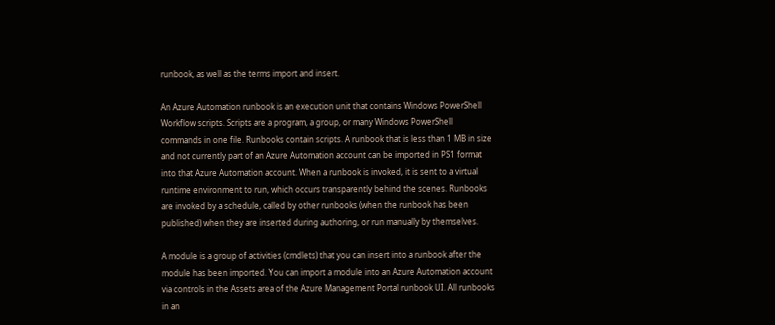runbook, as well as the terms import and insert.

An Azure Automation runbook is an execution unit that contains Windows PowerShell Workflow scripts. Scripts are a program, a group, or many Windows PowerShell commands in one file. Runbooks contain scripts. A runbook that is less than 1 MB in size and not currently part of an Azure Automation account can be imported in PS1 format into that Azure Automation account. When a runbook is invoked, it is sent to a virtual runtime environment to run, which occurs transparently behind the scenes. Runbooks are invoked by a schedule, called by other runbooks (when the runbook has been published) when they are inserted during authoring, or run manually by themselves.

A module is a group of activities (cmdlets) that you can insert into a runbook after the module has been imported. You can import a module into an Azure Automation account via controls in the Assets area of the Azure Management Portal runbook UI. All runbooks in an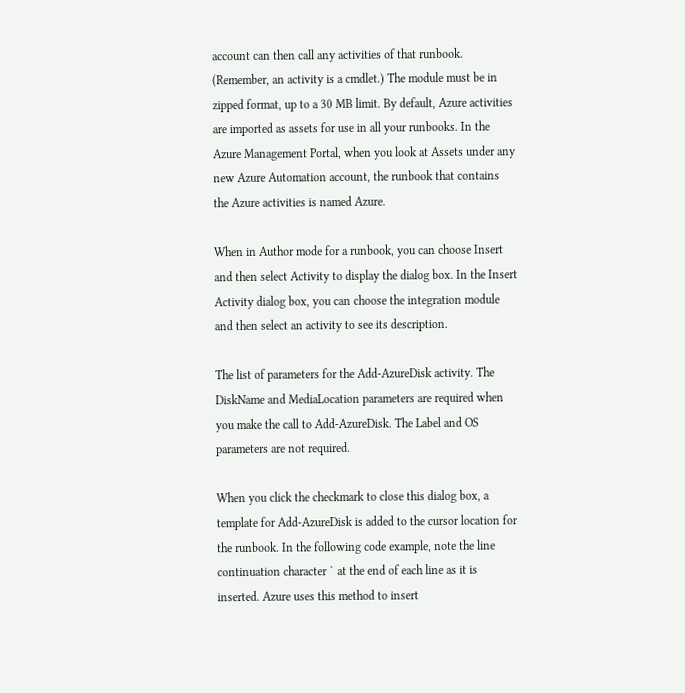account can then call any activities of that runbook. (Remember, an activity is a cmdlet.) The module must be in zipped format, up to a 30 MB limit. By default, Azure activities are imported as assets for use in all your runbooks. In the Azure Management Portal, when you look at Assets under any new Azure Automation account, the runbook that contains the Azure activities is named Azure.

When in Author mode for a runbook, you can choose Insert and then select Activity to display the dialog box. In the Insert Activity dialog box, you can choose the integration module and then select an activity to see its description.

The list of parameters for the Add-AzureDisk activity. The DiskName and MediaLocation parameters are required when you make the call to Add-AzureDisk. The Label and OS parameters are not required.

When you click the checkmark to close this dialog box, a template for Add-AzureDisk is added to the cursor location for the runbook. In the following code example, note the line continuation character ` at the end of each line as it is inserted. Azure uses this method to insert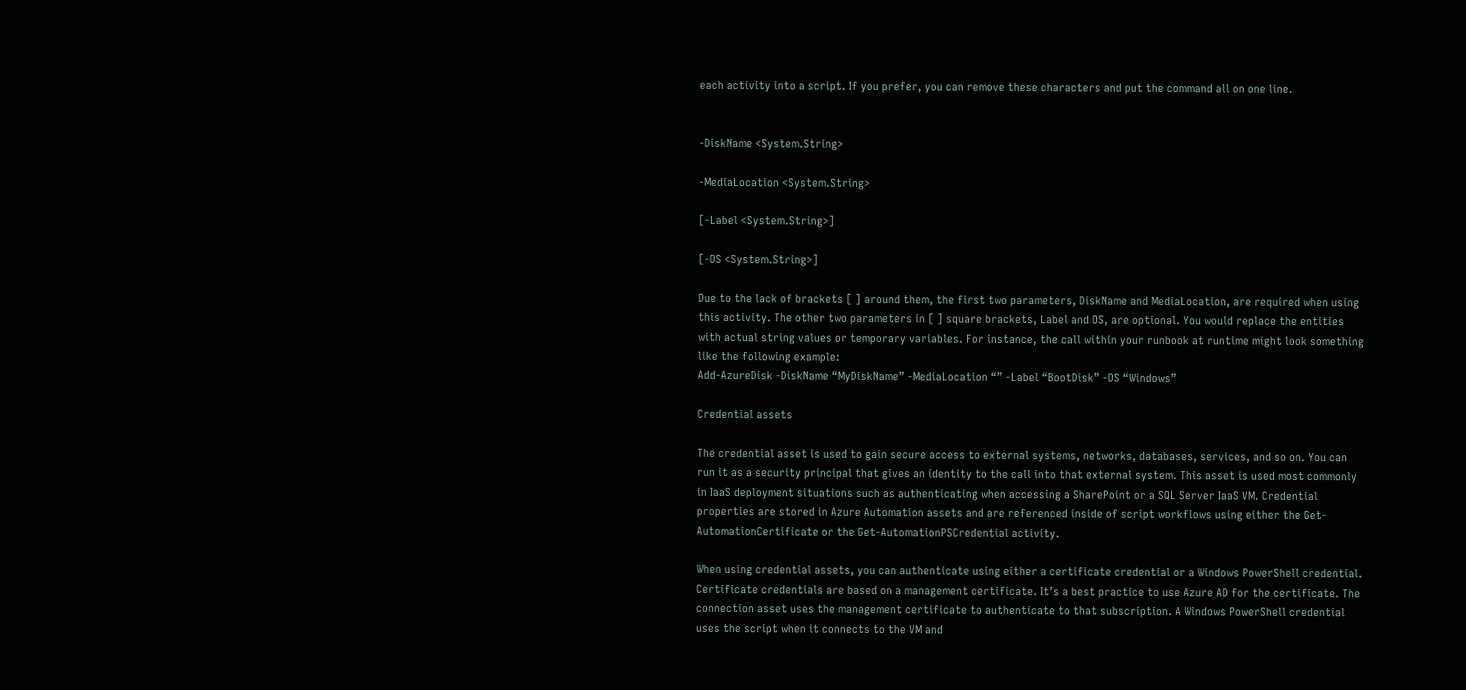each activity into a script. If you prefer, you can remove these characters and put the command all on one line.


-DiskName <System.String>

-MediaLocation <System.String>

[-Label <System.String>]

[-OS <System.String>]

Due to the lack of brackets [ ] around them, the first two parameters, DiskName and MediaLocation, are required when using this activity. The other two parameters in [ ] square brackets, Label and OS, are optional. You would replace the entities with actual string values or temporary variables. For instance, the call within your runbook at runtime might look something like the following example:
Add-AzureDisk -DiskName “MyDiskName” -MediaLocation “” -Label “BootDisk” -OS “Windows”

Credential assets

The credential asset is used to gain secure access to external systems, networks, databases, services, and so on. You can run it as a security principal that gives an identity to the call into that external system. This asset is used most commonly in IaaS deployment situations such as authenticating when accessing a SharePoint or a SQL Server IaaS VM. Credential properties are stored in Azure Automation assets and are referenced inside of script workflows using either the Get-AutomationCertificate or the Get-AutomationPSCredential activity.

When using credential assets, you can authenticate using either a certificate credential or a Windows PowerShell credential. Certificate credentials are based on a management certificate. It’s a best practice to use Azure AD for the certificate. The connection asset uses the management certificate to authenticate to that subscription. A Windows PowerShell credential uses the script when it connects to the VM and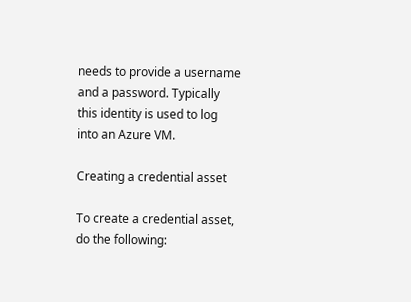needs to provide a username and a password. Typically this identity is used to log into an Azure VM.

Creating a credential asset

To create a credential asset, do the following: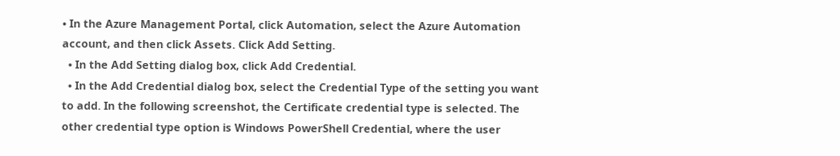• In the Azure Management Portal, click Automation, select the Azure Automation account, and then click Assets. Click Add Setting.
  • In the Add Setting dialog box, click Add Credential.
  • In the Add Credential dialog box, select the Credential Type of the setting you want to add. In the following screenshot, the Certificate credential type is selected. The other credential type option is Windows PowerShell Credential, where the user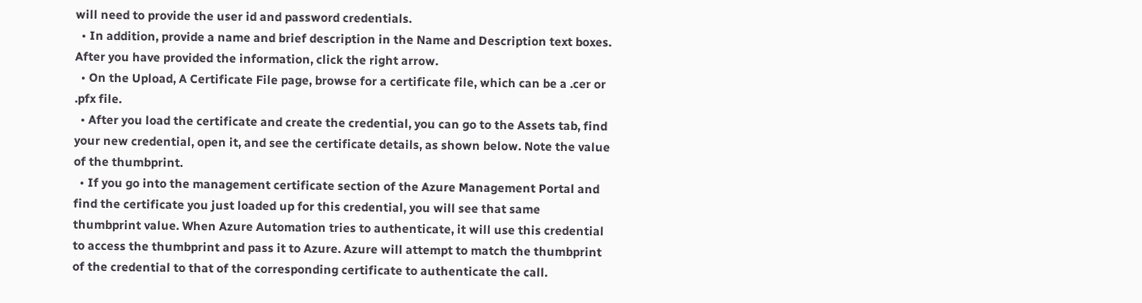will need to provide the user id and password credentials.
  • In addition, provide a name and brief description in the Name and Description text boxes. After you have provided the information, click the right arrow.
  • On the Upload, A Certificate File page, browse for a certificate file, which can be a .cer or .pfx file.
  • After you load the certificate and create the credential, you can go to the Assets tab, find your new credential, open it, and see the certificate details, as shown below. Note the value of the thumbprint.
  • If you go into the management certificate section of the Azure Management Portal and find the certificate you just loaded up for this credential, you will see that same thumbprint value. When Azure Automation tries to authenticate, it will use this credential to access the thumbprint and pass it to Azure. Azure will attempt to match the thumbprint of the credential to that of the corresponding certificate to authenticate the call.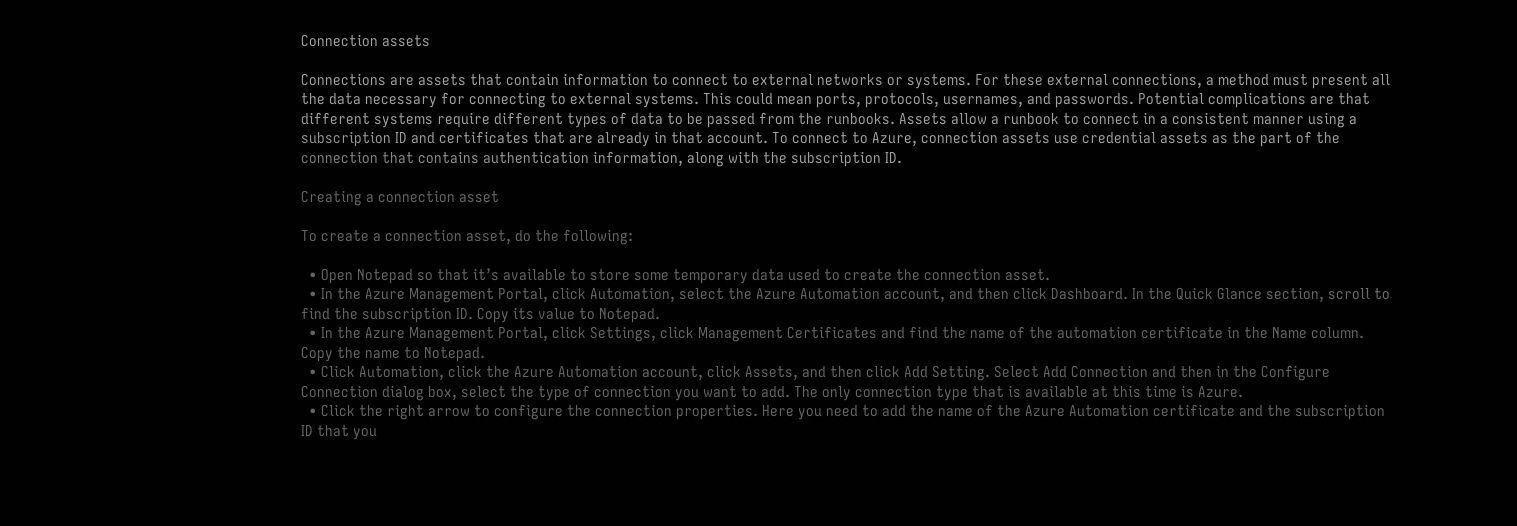Connection assets

Connections are assets that contain information to connect to external networks or systems. For these external connections, a method must present all the data necessary for connecting to external systems. This could mean ports, protocols, usernames, and passwords. Potential complications are that different systems require different types of data to be passed from the runbooks. Assets allow a runbook to connect in a consistent manner using a subscription ID and certificates that are already in that account. To connect to Azure, connection assets use credential assets as the part of the connection that contains authentication information, along with the subscription ID.

Creating a connection asset

To create a connection asset, do the following:

  • Open Notepad so that it’s available to store some temporary data used to create the connection asset.
  • In the Azure Management Portal, click Automation, select the Azure Automation account, and then click Dashboard. In the Quick Glance section, scroll to find the subscription ID. Copy its value to Notepad.
  • In the Azure Management Portal, click Settings, click Management Certificates and find the name of the automation certificate in the Name column. Copy the name to Notepad.
  • Click Automation, click the Azure Automation account, click Assets, and then click Add Setting. Select Add Connection and then in the Configure Connection dialog box, select the type of connection you want to add. The only connection type that is available at this time is Azure.
  • Click the right arrow to configure the connection properties. Here you need to add the name of the Azure Automation certificate and the subscription ID that you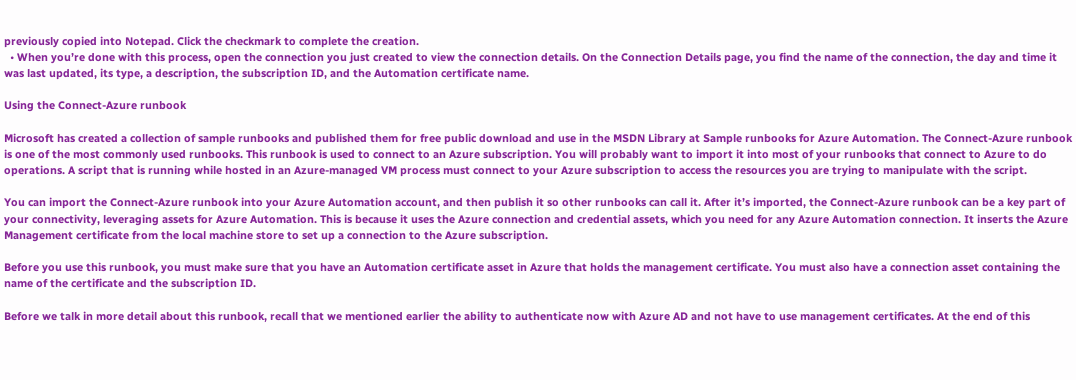previously copied into Notepad. Click the checkmark to complete the creation.
  • When you’re done with this process, open the connection you just created to view the connection details. On the Connection Details page, you find the name of the connection, the day and time it was last updated, its type, a description, the subscription ID, and the Automation certificate name.

Using the Connect-Azure runbook

Microsoft has created a collection of sample runbooks and published them for free public download and use in the MSDN Library at Sample runbooks for Azure Automation. The Connect-Azure runbook is one of the most commonly used runbooks. This runbook is used to connect to an Azure subscription. You will probably want to import it into most of your runbooks that connect to Azure to do operations. A script that is running while hosted in an Azure-managed VM process must connect to your Azure subscription to access the resources you are trying to manipulate with the script.

You can import the Connect-Azure runbook into your Azure Automation account, and then publish it so other runbooks can call it. After it’s imported, the Connect-Azure runbook can be a key part of your connectivity, leveraging assets for Azure Automation. This is because it uses the Azure connection and credential assets, which you need for any Azure Automation connection. It inserts the Azure Management certificate from the local machine store to set up a connection to the Azure subscription.

Before you use this runbook, you must make sure that you have an Automation certificate asset in Azure that holds the management certificate. You must also have a connection asset containing the name of the certificate and the subscription ID.

Before we talk in more detail about this runbook, recall that we mentioned earlier the ability to authenticate now with Azure AD and not have to use management certificates. At the end of this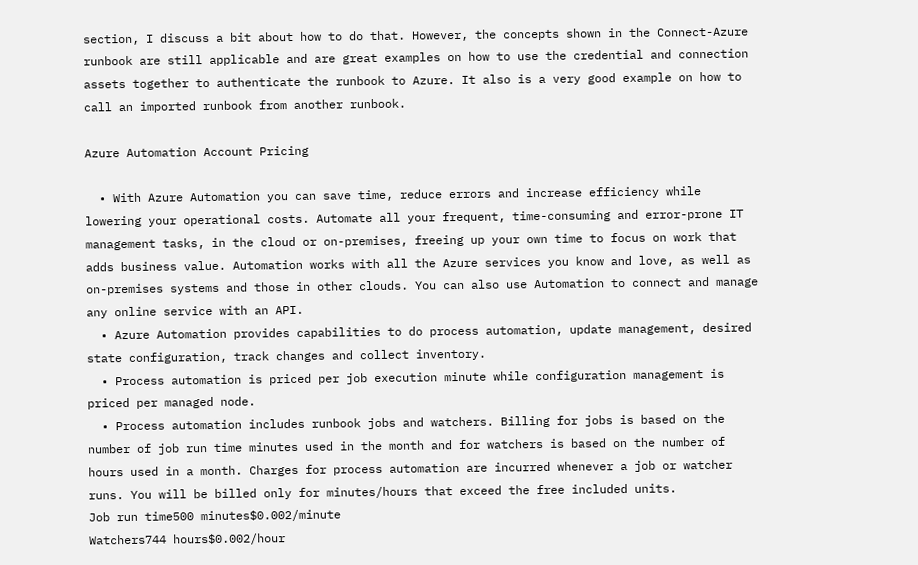section, I discuss a bit about how to do that. However, the concepts shown in the Connect-Azure runbook are still applicable and are great examples on how to use the credential and connection assets together to authenticate the runbook to Azure. It also is a very good example on how to call an imported runbook from another runbook.

Azure Automation Account Pricing

  • With Azure Automation you can save time, reduce errors and increase efficiency while lowering your operational costs. Automate all your frequent, time-consuming and error-prone IT management tasks, in the cloud or on-premises, freeing up your own time to focus on work that adds business value. Automation works with all the Azure services you know and love, as well as on-premises systems and those in other clouds. You can also use Automation to connect and manage any online service with an API.
  • Azure Automation provides capabilities to do process automation, update management, desired state configuration, track changes and collect inventory.
  • Process automation is priced per job execution minute while configuration management is priced per managed node.
  • Process automation includes runbook jobs and watchers. Billing for jobs is based on the number of job run time minutes used in the month and for watchers is based on the number of hours used in a month. Charges for process automation are incurred whenever a job or watcher runs. You will be billed only for minutes/hours that exceed the free included units.
Job run time500 minutes$0.002/minute
Watchers744 hours$0.002/hour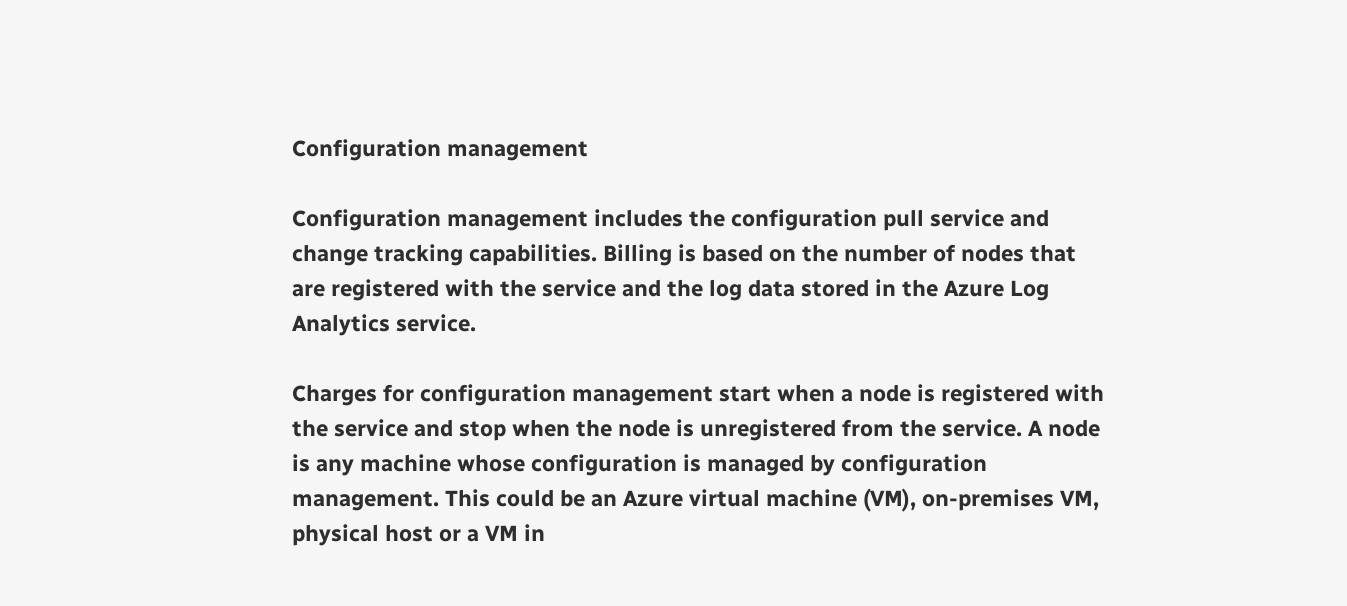Configuration management

Configuration management includes the configuration pull service and change tracking capabilities. Billing is based on the number of nodes that are registered with the service and the log data stored in the Azure Log Analytics service.

Charges for configuration management start when a node is registered with the service and stop when the node is unregistered from the service. A node is any machine whose configuration is managed by configuration management. This could be an Azure virtual machine (VM), on-premises VM, physical host or a VM in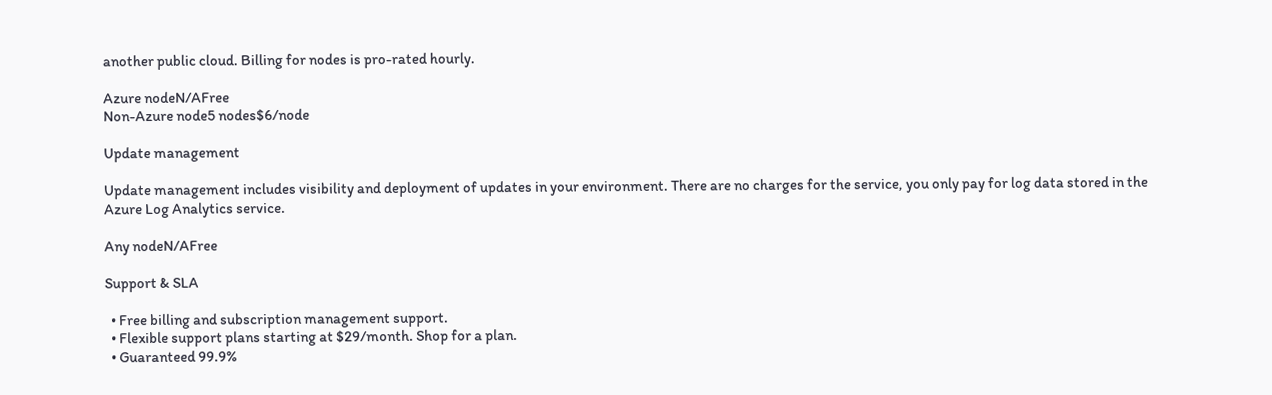another public cloud. Billing for nodes is pro-rated hourly.

Azure nodeN/AFree
Non-Azure node5 nodes$6/node

Update management

Update management includes visibility and deployment of updates in your environment. There are no charges for the service, you only pay for log data stored in the Azure Log Analytics service.

Any nodeN/AFree

Support & SLA

  • Free billing and subscription management support.
  • Flexible support plans starting at $29/month. Shop for a plan.
  • Guaranteed 99.9%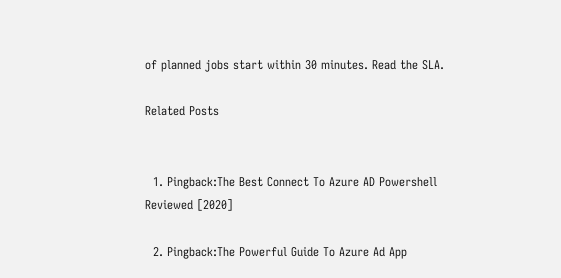of planned jobs start within 30 minutes. Read the SLA.

Related Posts


  1. Pingback:The Best Connect To Azure AD Powershell Reviewed [2020]

  2. Pingback:The Powerful Guide To Azure Ad App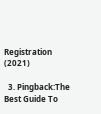Registration (2021)

  3. Pingback:The Best Guide To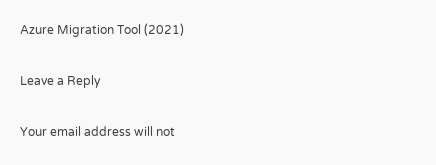Azure Migration Tool (2021)

Leave a Reply

Your email address will not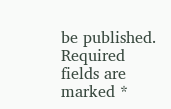be published. Required fields are marked *